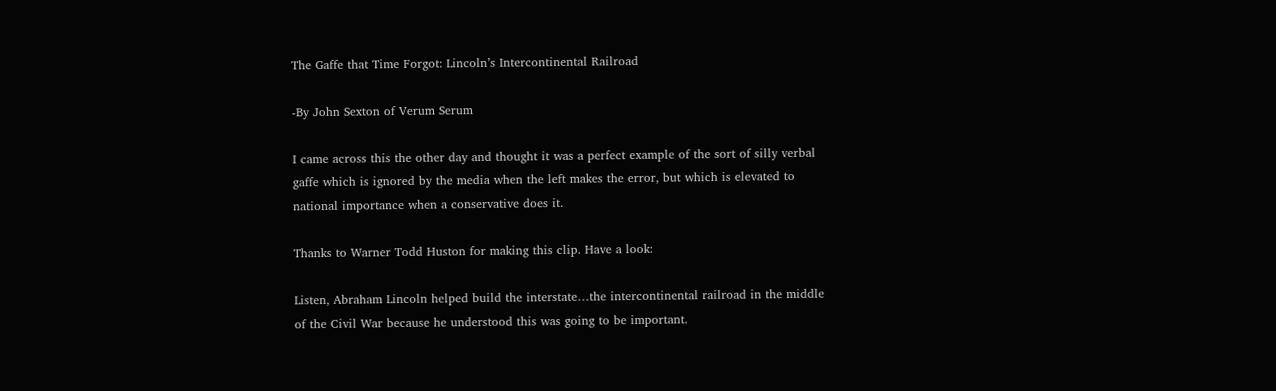The Gaffe that Time Forgot: Lincoln’s Intercontinental Railroad

-By John Sexton of Verum Serum

I came across this the other day and thought it was a perfect example of the sort of silly verbal gaffe which is ignored by the media when the left makes the error, but which is elevated to national importance when a conservative does it.

Thanks to Warner Todd Huston for making this clip. Have a look:

Listen, Abraham Lincoln helped build the interstate…the intercontinental railroad in the middle of the Civil War because he understood this was going to be important.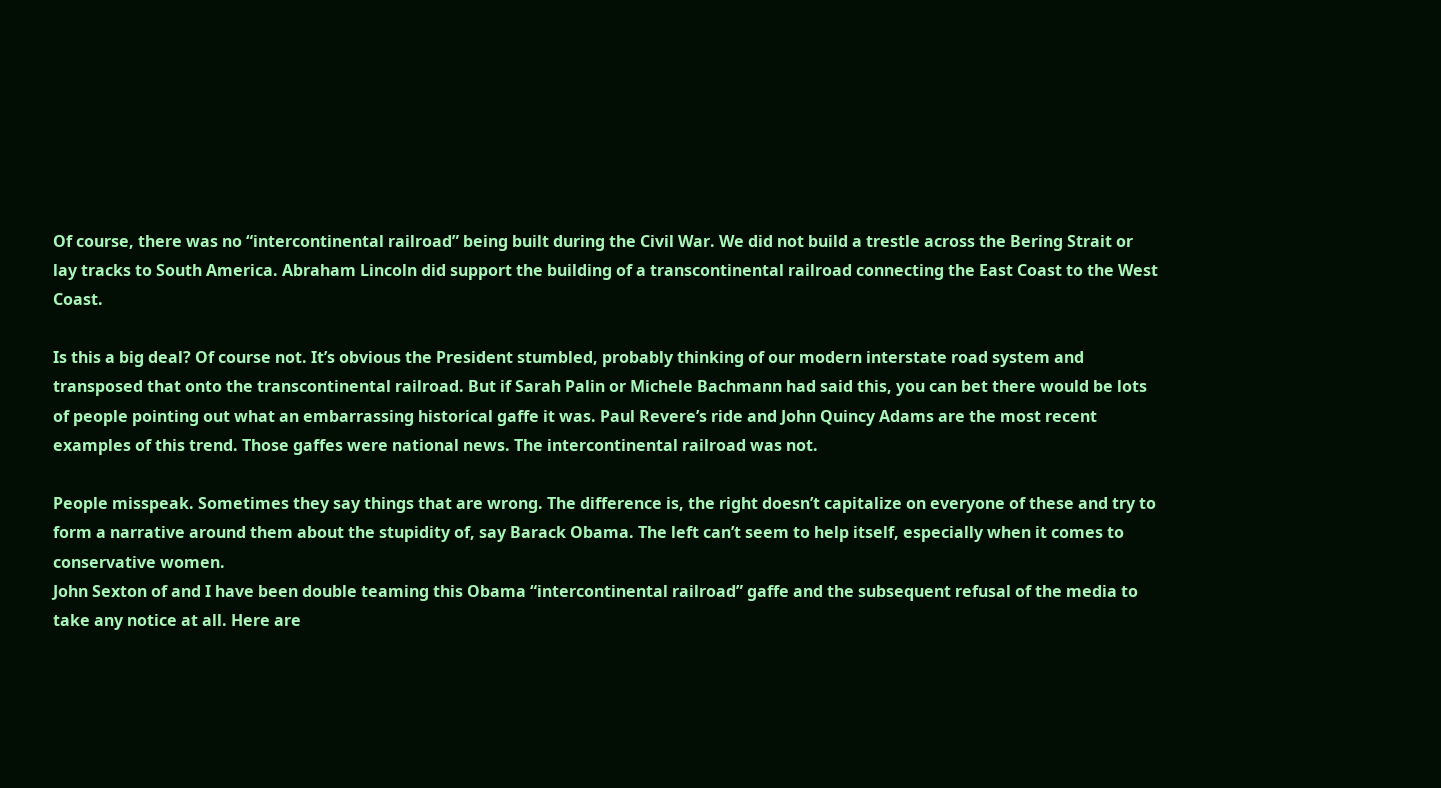Of course, there was no “intercontinental railroad” being built during the Civil War. We did not build a trestle across the Bering Strait or lay tracks to South America. Abraham Lincoln did support the building of a transcontinental railroad connecting the East Coast to the West Coast.

Is this a big deal? Of course not. It’s obvious the President stumbled, probably thinking of our modern interstate road system and transposed that onto the transcontinental railroad. But if Sarah Palin or Michele Bachmann had said this, you can bet there would be lots of people pointing out what an embarrassing historical gaffe it was. Paul Revere’s ride and John Quincy Adams are the most recent examples of this trend. Those gaffes were national news. The intercontinental railroad was not.

People misspeak. Sometimes they say things that are wrong. The difference is, the right doesn’t capitalize on everyone of these and try to form a narrative around them about the stupidity of, say Barack Obama. The left can’t seem to help itself, especially when it comes to conservative women.
John Sexton of and I have been double teaming this Obama “intercontinental railroad” gaffe and the subsequent refusal of the media to take any notice at all. Here are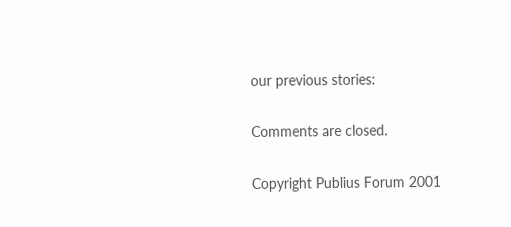our previous stories:

Comments are closed.

Copyright Publius Forum 2001